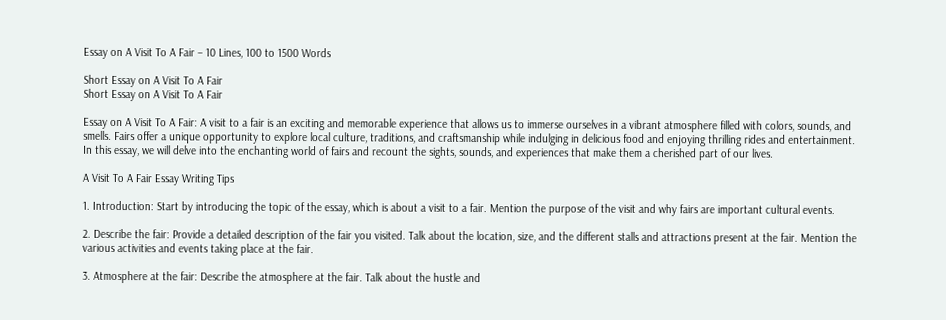Essay on A Visit To A Fair – 10 Lines, 100 to 1500 Words

Short Essay on A Visit To A Fair
Short Essay on A Visit To A Fair

Essay on A Visit To A Fair: A visit to a fair is an exciting and memorable experience that allows us to immerse ourselves in a vibrant atmosphere filled with colors, sounds, and smells. Fairs offer a unique opportunity to explore local culture, traditions, and craftsmanship while indulging in delicious food and enjoying thrilling rides and entertainment. In this essay, we will delve into the enchanting world of fairs and recount the sights, sounds, and experiences that make them a cherished part of our lives.

A Visit To A Fair Essay Writing Tips

1. Introduction: Start by introducing the topic of the essay, which is about a visit to a fair. Mention the purpose of the visit and why fairs are important cultural events.

2. Describe the fair: Provide a detailed description of the fair you visited. Talk about the location, size, and the different stalls and attractions present at the fair. Mention the various activities and events taking place at the fair.

3. Atmosphere at the fair: Describe the atmosphere at the fair. Talk about the hustle and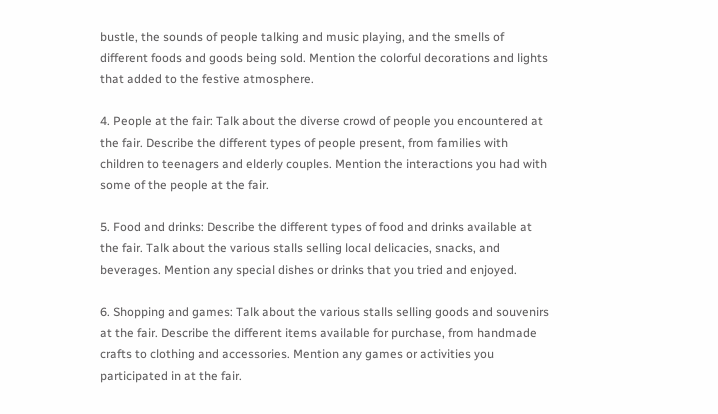bustle, the sounds of people talking and music playing, and the smells of different foods and goods being sold. Mention the colorful decorations and lights that added to the festive atmosphere.

4. People at the fair: Talk about the diverse crowd of people you encountered at the fair. Describe the different types of people present, from families with children to teenagers and elderly couples. Mention the interactions you had with some of the people at the fair.

5. Food and drinks: Describe the different types of food and drinks available at the fair. Talk about the various stalls selling local delicacies, snacks, and beverages. Mention any special dishes or drinks that you tried and enjoyed.

6. Shopping and games: Talk about the various stalls selling goods and souvenirs at the fair. Describe the different items available for purchase, from handmade crafts to clothing and accessories. Mention any games or activities you participated in at the fair.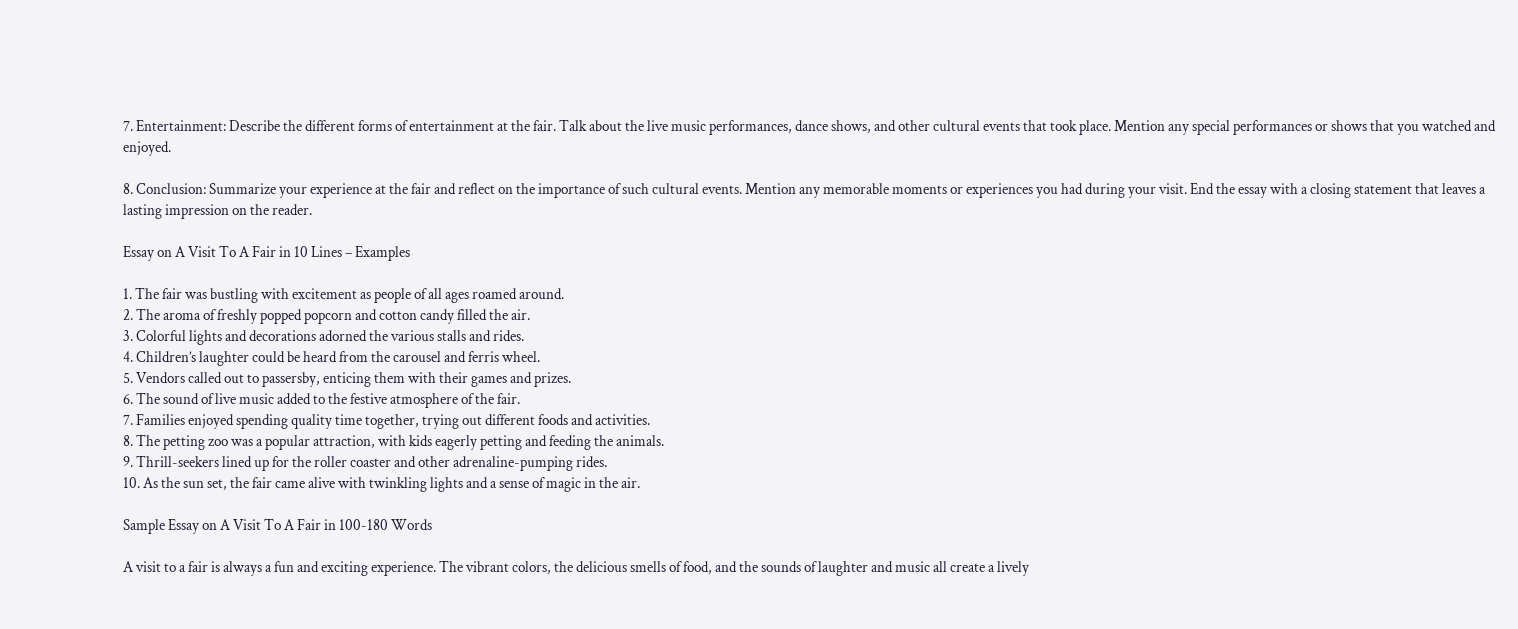7. Entertainment: Describe the different forms of entertainment at the fair. Talk about the live music performances, dance shows, and other cultural events that took place. Mention any special performances or shows that you watched and enjoyed.

8. Conclusion: Summarize your experience at the fair and reflect on the importance of such cultural events. Mention any memorable moments or experiences you had during your visit. End the essay with a closing statement that leaves a lasting impression on the reader.

Essay on A Visit To A Fair in 10 Lines – Examples

1. The fair was bustling with excitement as people of all ages roamed around.
2. The aroma of freshly popped popcorn and cotton candy filled the air.
3. Colorful lights and decorations adorned the various stalls and rides.
4. Children’s laughter could be heard from the carousel and ferris wheel.
5. Vendors called out to passersby, enticing them with their games and prizes.
6. The sound of live music added to the festive atmosphere of the fair.
7. Families enjoyed spending quality time together, trying out different foods and activities.
8. The petting zoo was a popular attraction, with kids eagerly petting and feeding the animals.
9. Thrill-seekers lined up for the roller coaster and other adrenaline-pumping rides.
10. As the sun set, the fair came alive with twinkling lights and a sense of magic in the air.

Sample Essay on A Visit To A Fair in 100-180 Words

A visit to a fair is always a fun and exciting experience. The vibrant colors, the delicious smells of food, and the sounds of laughter and music all create a lively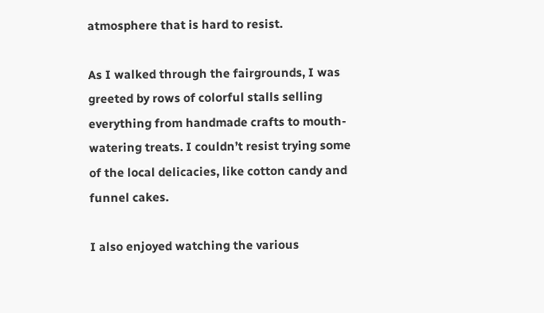atmosphere that is hard to resist.

As I walked through the fairgrounds, I was greeted by rows of colorful stalls selling everything from handmade crafts to mouth-watering treats. I couldn’t resist trying some of the local delicacies, like cotton candy and funnel cakes.

I also enjoyed watching the various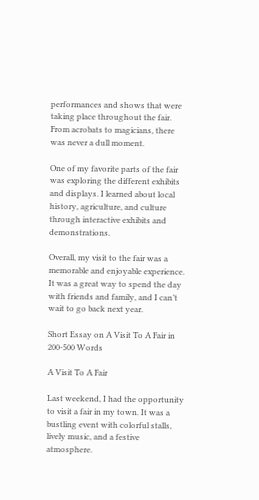performances and shows that were taking place throughout the fair. From acrobats to magicians, there was never a dull moment.

One of my favorite parts of the fair was exploring the different exhibits and displays. I learned about local history, agriculture, and culture through interactive exhibits and demonstrations.

Overall, my visit to the fair was a memorable and enjoyable experience. It was a great way to spend the day with friends and family, and I can’t wait to go back next year.

Short Essay on A Visit To A Fair in 200-500 Words

A Visit To A Fair

Last weekend, I had the opportunity to visit a fair in my town. It was a bustling event with colorful stalls, lively music, and a festive atmosphere.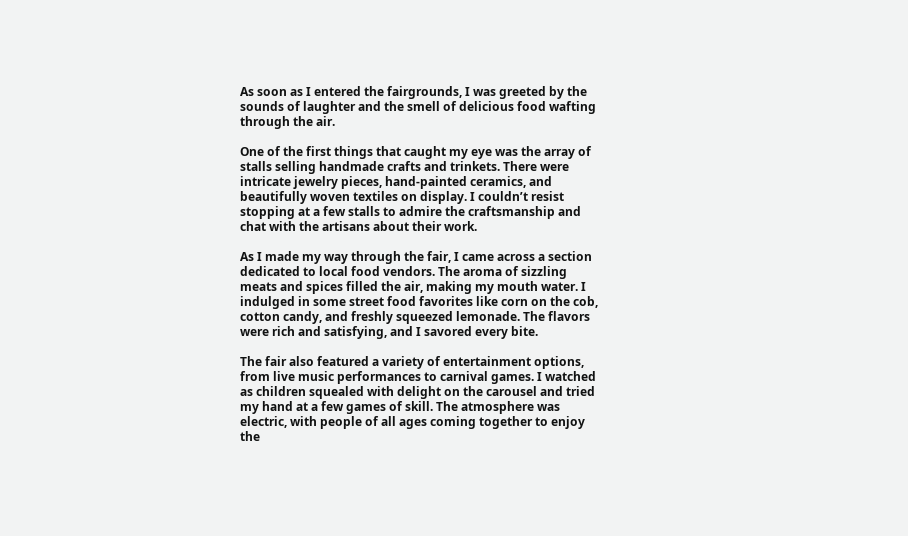As soon as I entered the fairgrounds, I was greeted by the sounds of laughter and the smell of delicious food wafting through the air.

One of the first things that caught my eye was the array of stalls selling handmade crafts and trinkets. There were intricate jewelry pieces, hand-painted ceramics, and beautifully woven textiles on display. I couldn’t resist stopping at a few stalls to admire the craftsmanship and chat with the artisans about their work.

As I made my way through the fair, I came across a section dedicated to local food vendors. The aroma of sizzling meats and spices filled the air, making my mouth water. I indulged in some street food favorites like corn on the cob, cotton candy, and freshly squeezed lemonade. The flavors were rich and satisfying, and I savored every bite.

The fair also featured a variety of entertainment options, from live music performances to carnival games. I watched as children squealed with delight on the carousel and tried my hand at a few games of skill. The atmosphere was electric, with people of all ages coming together to enjoy the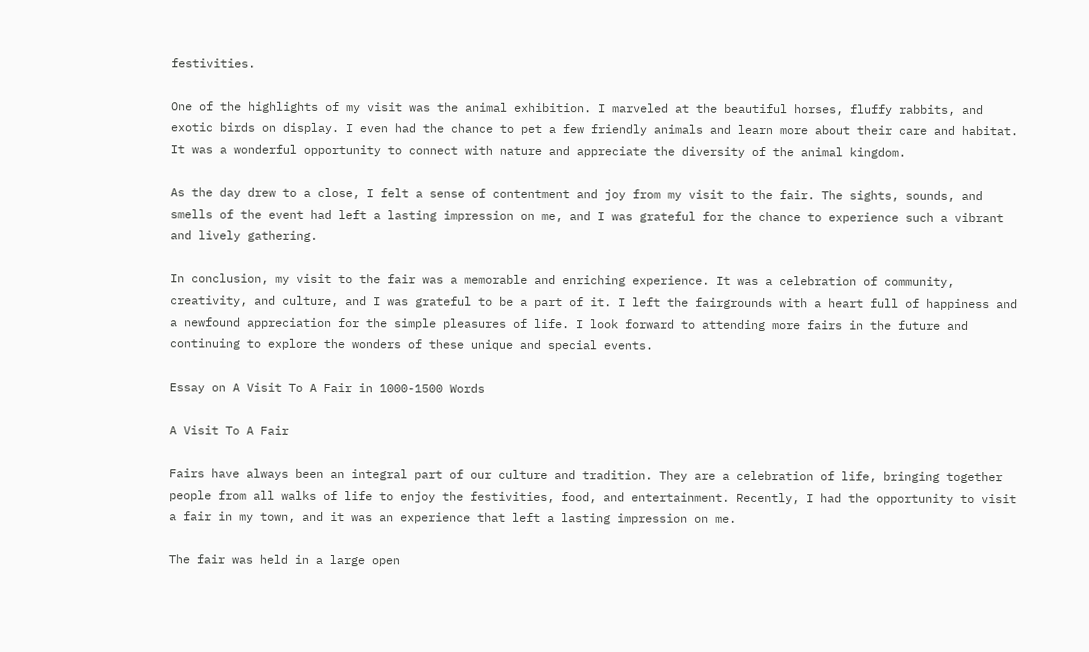festivities.

One of the highlights of my visit was the animal exhibition. I marveled at the beautiful horses, fluffy rabbits, and exotic birds on display. I even had the chance to pet a few friendly animals and learn more about their care and habitat. It was a wonderful opportunity to connect with nature and appreciate the diversity of the animal kingdom.

As the day drew to a close, I felt a sense of contentment and joy from my visit to the fair. The sights, sounds, and smells of the event had left a lasting impression on me, and I was grateful for the chance to experience such a vibrant and lively gathering.

In conclusion, my visit to the fair was a memorable and enriching experience. It was a celebration of community, creativity, and culture, and I was grateful to be a part of it. I left the fairgrounds with a heart full of happiness and a newfound appreciation for the simple pleasures of life. I look forward to attending more fairs in the future and continuing to explore the wonders of these unique and special events.

Essay on A Visit To A Fair in 1000-1500 Words

A Visit To A Fair

Fairs have always been an integral part of our culture and tradition. They are a celebration of life, bringing together people from all walks of life to enjoy the festivities, food, and entertainment. Recently, I had the opportunity to visit a fair in my town, and it was an experience that left a lasting impression on me.

The fair was held in a large open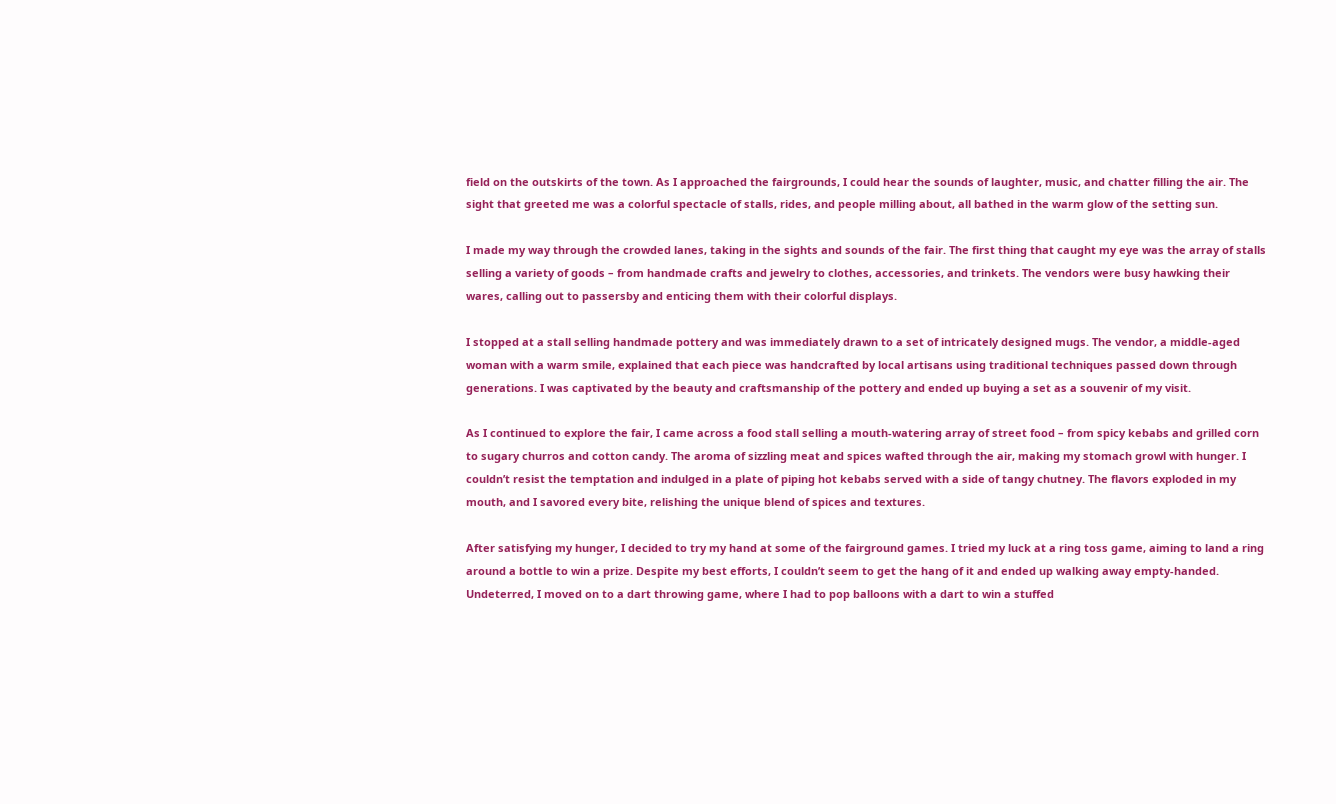field on the outskirts of the town. As I approached the fairgrounds, I could hear the sounds of laughter, music, and chatter filling the air. The sight that greeted me was a colorful spectacle of stalls, rides, and people milling about, all bathed in the warm glow of the setting sun.

I made my way through the crowded lanes, taking in the sights and sounds of the fair. The first thing that caught my eye was the array of stalls selling a variety of goods – from handmade crafts and jewelry to clothes, accessories, and trinkets. The vendors were busy hawking their wares, calling out to passersby and enticing them with their colorful displays.

I stopped at a stall selling handmade pottery and was immediately drawn to a set of intricately designed mugs. The vendor, a middle-aged woman with a warm smile, explained that each piece was handcrafted by local artisans using traditional techniques passed down through generations. I was captivated by the beauty and craftsmanship of the pottery and ended up buying a set as a souvenir of my visit.

As I continued to explore the fair, I came across a food stall selling a mouth-watering array of street food – from spicy kebabs and grilled corn to sugary churros and cotton candy. The aroma of sizzling meat and spices wafted through the air, making my stomach growl with hunger. I couldn’t resist the temptation and indulged in a plate of piping hot kebabs served with a side of tangy chutney. The flavors exploded in my mouth, and I savored every bite, relishing the unique blend of spices and textures.

After satisfying my hunger, I decided to try my hand at some of the fairground games. I tried my luck at a ring toss game, aiming to land a ring around a bottle to win a prize. Despite my best efforts, I couldn’t seem to get the hang of it and ended up walking away empty-handed. Undeterred, I moved on to a dart throwing game, where I had to pop balloons with a dart to win a stuffed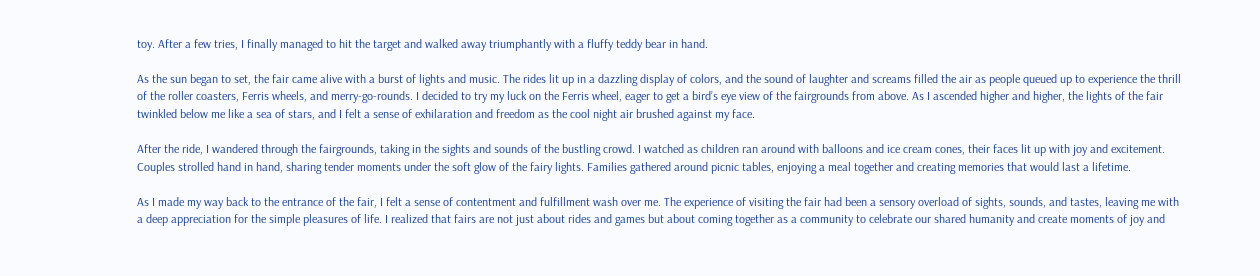toy. After a few tries, I finally managed to hit the target and walked away triumphantly with a fluffy teddy bear in hand.

As the sun began to set, the fair came alive with a burst of lights and music. The rides lit up in a dazzling display of colors, and the sound of laughter and screams filled the air as people queued up to experience the thrill of the roller coasters, Ferris wheels, and merry-go-rounds. I decided to try my luck on the Ferris wheel, eager to get a bird’s eye view of the fairgrounds from above. As I ascended higher and higher, the lights of the fair twinkled below me like a sea of stars, and I felt a sense of exhilaration and freedom as the cool night air brushed against my face.

After the ride, I wandered through the fairgrounds, taking in the sights and sounds of the bustling crowd. I watched as children ran around with balloons and ice cream cones, their faces lit up with joy and excitement. Couples strolled hand in hand, sharing tender moments under the soft glow of the fairy lights. Families gathered around picnic tables, enjoying a meal together and creating memories that would last a lifetime.

As I made my way back to the entrance of the fair, I felt a sense of contentment and fulfillment wash over me. The experience of visiting the fair had been a sensory overload of sights, sounds, and tastes, leaving me with a deep appreciation for the simple pleasures of life. I realized that fairs are not just about rides and games but about coming together as a community to celebrate our shared humanity and create moments of joy and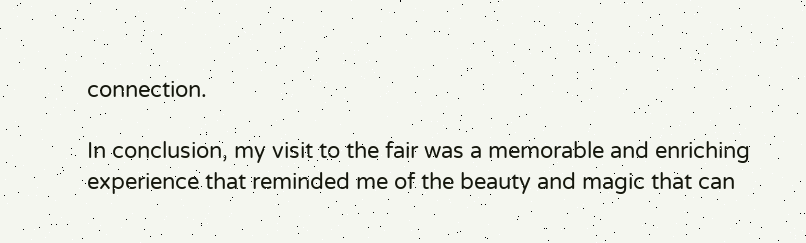connection.

In conclusion, my visit to the fair was a memorable and enriching experience that reminded me of the beauty and magic that can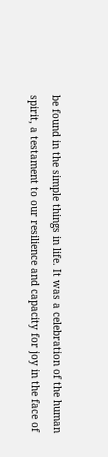be found in the simple things in life. It was a celebration of the human spirit, a testament to our resilience and capacity for joy in the face of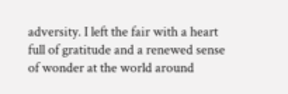adversity. I left the fair with a heart full of gratitude and a renewed sense of wonder at the world around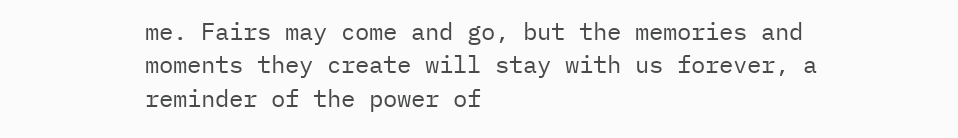me. Fairs may come and go, but the memories and moments they create will stay with us forever, a reminder of the power of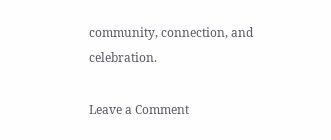community, connection, and celebration.

Leave a Comment